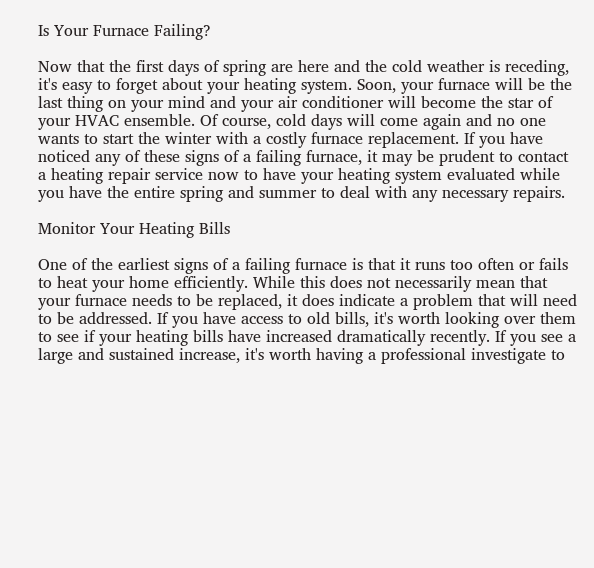Is Your Furnace Failing?

Now that the first days of spring are here and the cold weather is receding, it's easy to forget about your heating system. Soon, your furnace will be the last thing on your mind and your air conditioner will become the star of your HVAC ensemble. Of course, cold days will come again and no one wants to start the winter with a costly furnace replacement. If you have noticed any of these signs of a failing furnace, it may be prudent to contact a heating repair service now to have your heating system evaluated while you have the entire spring and summer to deal with any necessary repairs.

Monitor Your Heating Bills

One of the earliest signs of a failing furnace is that it runs too often or fails to heat your home efficiently. While this does not necessarily mean that your furnace needs to be replaced, it does indicate a problem that will need to be addressed. If you have access to old bills, it's worth looking over them to see if your heating bills have increased dramatically recently. If you see a large and sustained increase, it's worth having a professional investigate to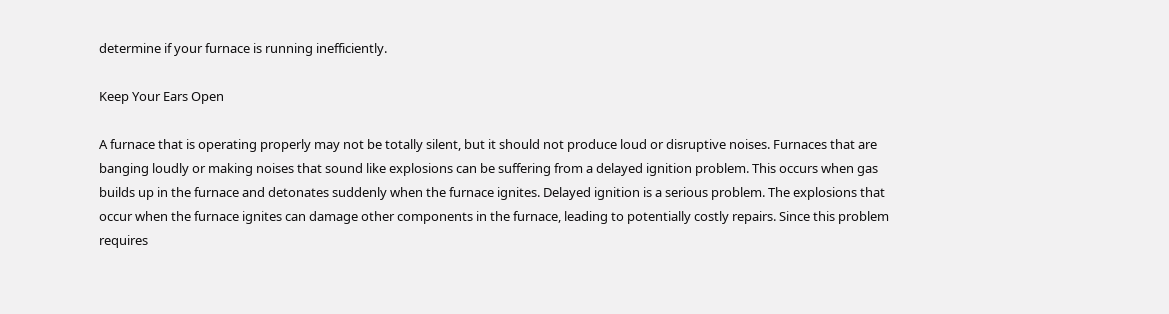determine if your furnace is running inefficiently.

Keep Your Ears Open

A furnace that is operating properly may not be totally silent, but it should not produce loud or disruptive noises. Furnaces that are banging loudly or making noises that sound like explosions can be suffering from a delayed ignition problem. This occurs when gas builds up in the furnace and detonates suddenly when the furnace ignites. Delayed ignition is a serious problem. The explosions that occur when the furnace ignites can damage other components in the furnace, leading to potentially costly repairs. Since this problem requires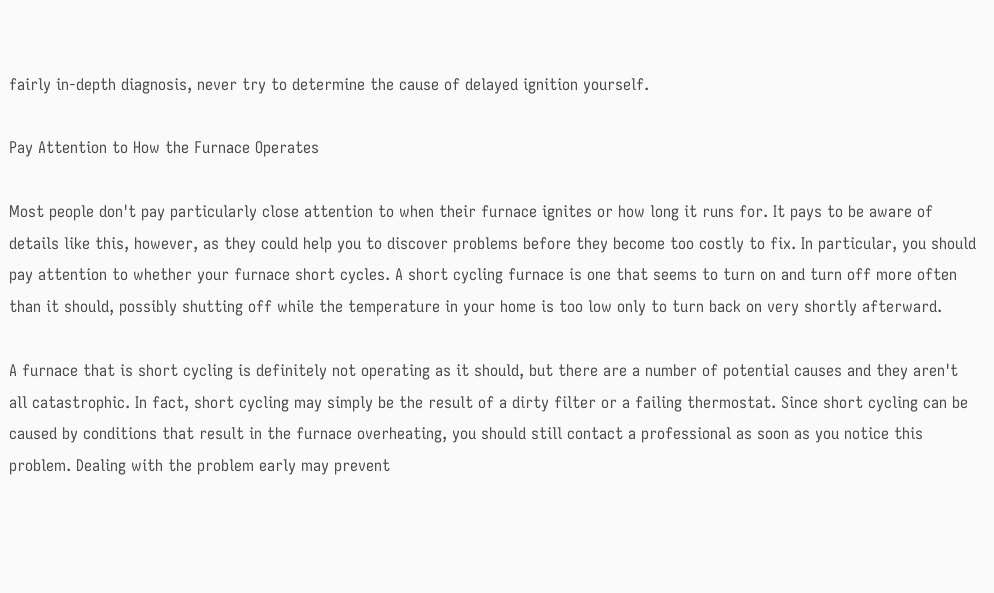fairly in-depth diagnosis, never try to determine the cause of delayed ignition yourself.

Pay Attention to How the Furnace Operates

Most people don't pay particularly close attention to when their furnace ignites or how long it runs for. It pays to be aware of details like this, however, as they could help you to discover problems before they become too costly to fix. In particular, you should pay attention to whether your furnace short cycles. A short cycling furnace is one that seems to turn on and turn off more often than it should, possibly shutting off while the temperature in your home is too low only to turn back on very shortly afterward.

A furnace that is short cycling is definitely not operating as it should, but there are a number of potential causes and they aren't all catastrophic. In fact, short cycling may simply be the result of a dirty filter or a failing thermostat. Since short cycling can be caused by conditions that result in the furnace overheating, you should still contact a professional as soon as you notice this problem. Dealing with the problem early may prevent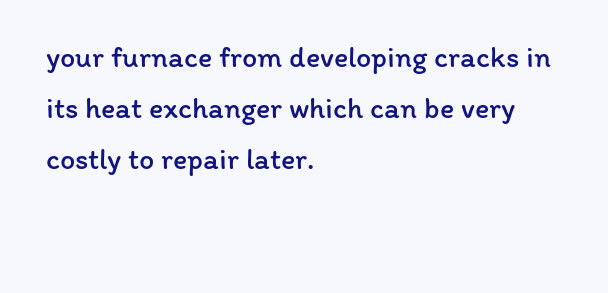your furnace from developing cracks in its heat exchanger which can be very costly to repair later.